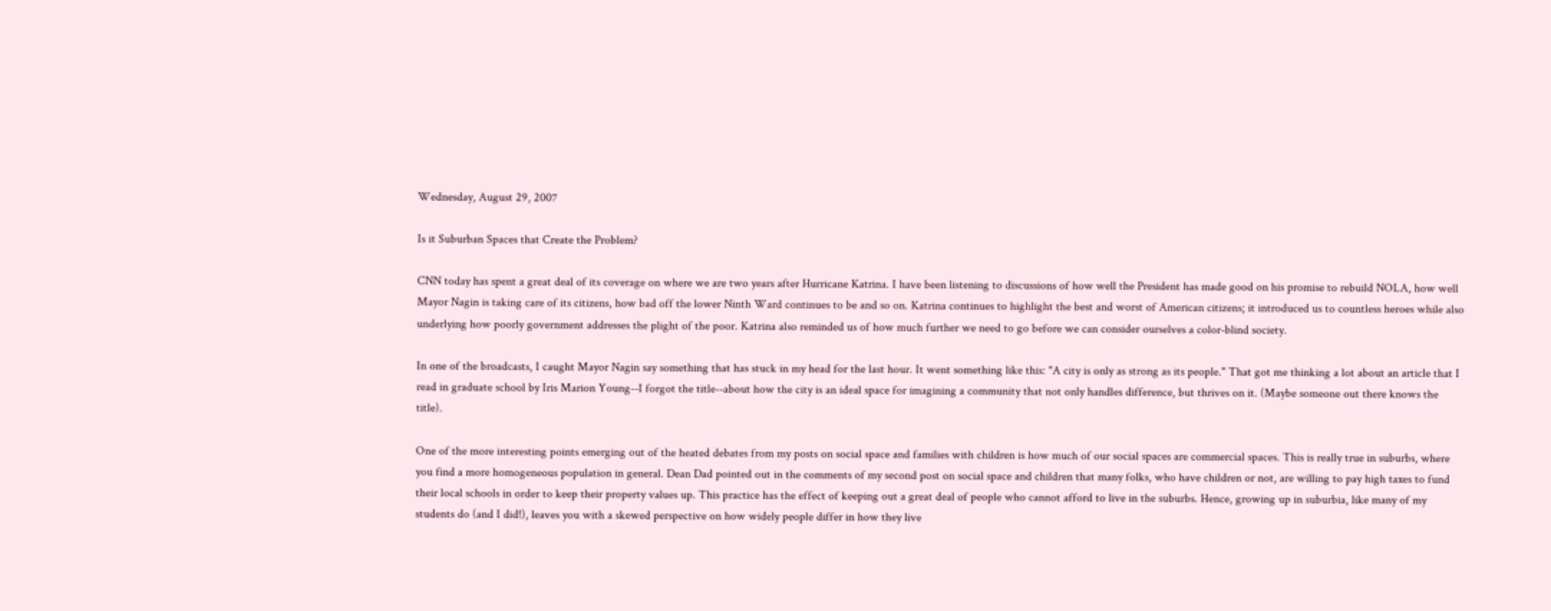Wednesday, August 29, 2007

Is it Suburban Spaces that Create the Problem?

CNN today has spent a great deal of its coverage on where we are two years after Hurricane Katrina. I have been listening to discussions of how well the President has made good on his promise to rebuild NOLA, how well Mayor Nagin is taking care of its citizens, how bad off the lower Ninth Ward continues to be and so on. Katrina continues to highlight the best and worst of American citizens; it introduced us to countless heroes while also underlying how poorly government addresses the plight of the poor. Katrina also reminded us of how much further we need to go before we can consider ourselves a color-blind society.

In one of the broadcasts, I caught Mayor Nagin say something that has stuck in my head for the last hour. It went something like this: "A city is only as strong as its people." That got me thinking a lot about an article that I read in graduate school by Iris Marion Young--I forgot the title--about how the city is an ideal space for imagining a community that not only handles difference, but thrives on it. (Maybe someone out there knows the title).

One of the more interesting points emerging out of the heated debates from my posts on social space and families with children is how much of our social spaces are commercial spaces. This is really true in suburbs, where you find a more homogeneous population in general. Dean Dad pointed out in the comments of my second post on social space and children that many folks, who have children or not, are willing to pay high taxes to fund their local schools in order to keep their property values up. This practice has the effect of keeping out a great deal of people who cannot afford to live in the suburbs. Hence, growing up in suburbia, like many of my students do (and I did!), leaves you with a skewed perspective on how widely people differ in how they live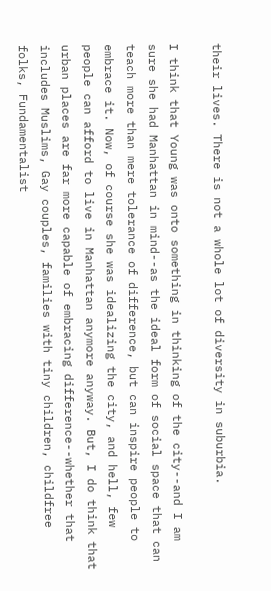their lives. There is not a whole lot of diversity in suburbia.

I think that Young was onto something in thinking of the city--and I am sure she had Manhattan in mind--as the ideal form of social space that can teach more than mere tolerance of difference, but can inspire people to embrace it. Now, of course she was idealizing the city, and hell, few people can afford to live in Manhattan anymore anyway. But, I do think that urban places are far more capable of embracing difference--whether that includes Muslims, Gay couples, families with tiny children, childfree folks, Fundamentalist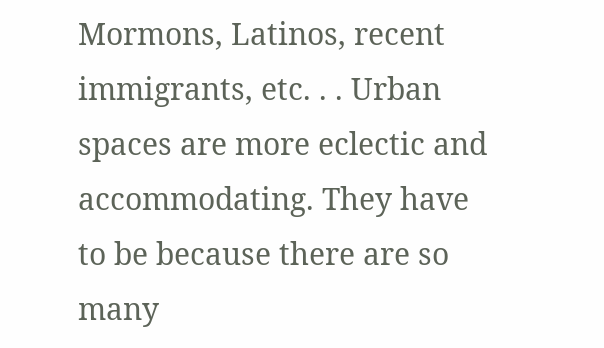Mormons, Latinos, recent immigrants, etc. . . Urban spaces are more eclectic and accommodating. They have to be because there are so many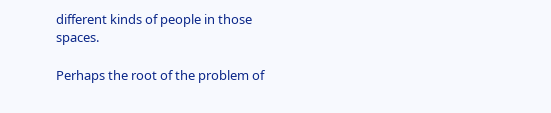different kinds of people in those spaces.

Perhaps the root of the problem of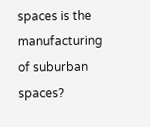spaces is the manufacturing of suburban spaces?